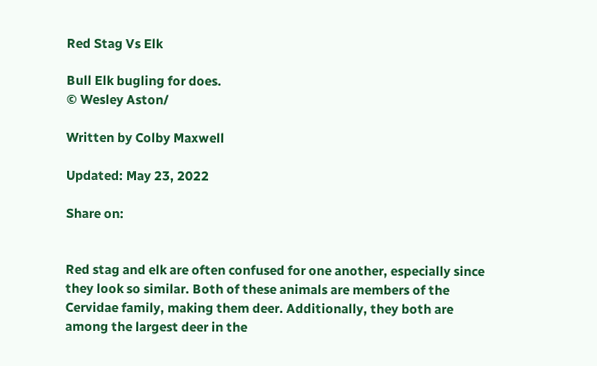Red Stag Vs Elk

Bull Elk bugling for does.
© Wesley Aston/

Written by Colby Maxwell

Updated: May 23, 2022

Share on:


Red stag and elk are often confused for one another, especially since they look so similar. Both of these animals are members of the Cervidae family, making them deer. Additionally, they both are among the largest deer in the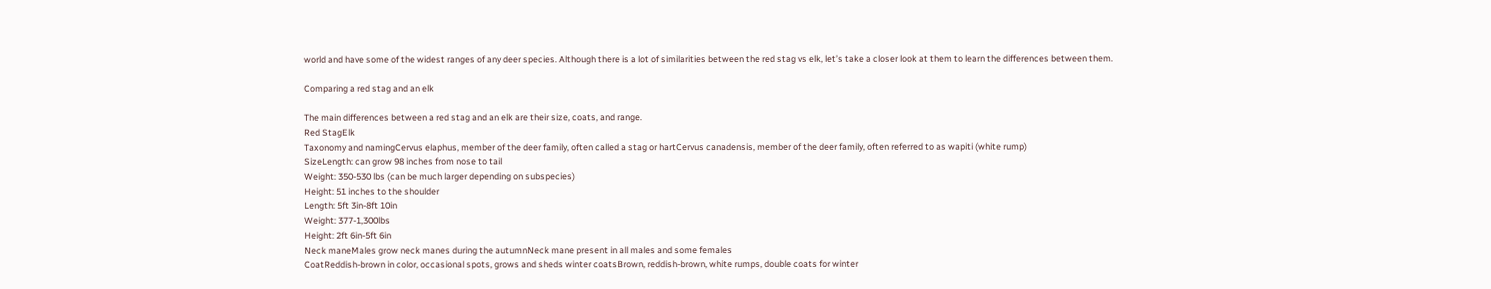world and have some of the widest ranges of any deer species. Although there is a lot of similarities between the red stag vs elk, let’s take a closer look at them to learn the differences between them.

Comparing a red stag and an elk

The main differences between a red stag and an elk are their size, coats, and range.
Red StagElk
Taxonomy and namingCervus elaphus, member of the deer family, often called a stag or hartCervus canadensis, member of the deer family, often referred to as wapiti (white rump)
SizeLength: can grow 98 inches from nose to tail
Weight: 350-530 lbs (can be much larger depending on subspecies)
Height: 51 inches to the shoulder
Length: 5ft 3in-8ft 10in
Weight: 377-1,300lbs
Height: 2ft 6in-5ft 6in
Neck maneMales grow neck manes during the autumnNeck mane present in all males and some females
CoatReddish-brown in color, occasional spots, grows and sheds winter coatsBrown, reddish-brown, white rumps, double coats for winter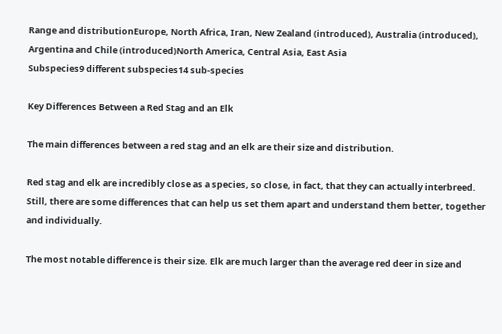Range and distributionEurope, North Africa, Iran, New Zealand (introduced), Australia (introduced), Argentina and Chile (introduced)North America, Central Asia, East Asia
Subspecies9 different subspecies14 sub-species

Key Differences Between a Red Stag and an Elk

The main differences between a red stag and an elk are their size and distribution.

Red stag and elk are incredibly close as a species, so close, in fact, that they can actually interbreed. Still, there are some differences that can help us set them apart and understand them better, together and individually.

The most notable difference is their size. Elk are much larger than the average red deer in size and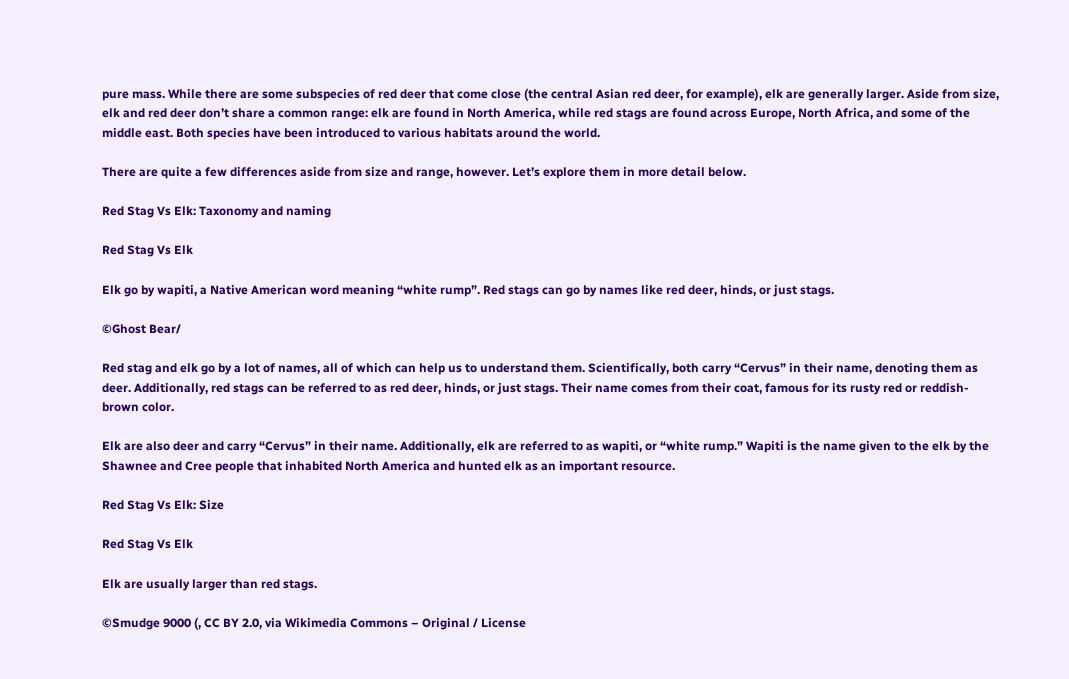pure mass. While there are some subspecies of red deer that come close (the central Asian red deer, for example), elk are generally larger. Aside from size, elk and red deer don’t share a common range: elk are found in North America, while red stags are found across Europe, North Africa, and some of the middle east. Both species have been introduced to various habitats around the world.

There are quite a few differences aside from size and range, however. Let’s explore them in more detail below.

Red Stag Vs Elk: Taxonomy and naming

Red Stag Vs Elk

Elk go by wapiti, a Native American word meaning “white rump”. Red stags can go by names like red deer, hinds, or just stags.

©Ghost Bear/

Red stag and elk go by a lot of names, all of which can help us to understand them. Scientifically, both carry “Cervus” in their name, denoting them as deer. Additionally, red stags can be referred to as red deer, hinds, or just stags. Their name comes from their coat, famous for its rusty red or reddish-brown color.

Elk are also deer and carry “Cervus” in their name. Additionally, elk are referred to as wapiti, or “white rump.” Wapiti is the name given to the elk by the Shawnee and Cree people that inhabited North America and hunted elk as an important resource.

Red Stag Vs Elk: Size

Red Stag Vs Elk

Elk are usually larger than red stags.

©Smudge 9000 (, CC BY 2.0, via Wikimedia Commons – Original / License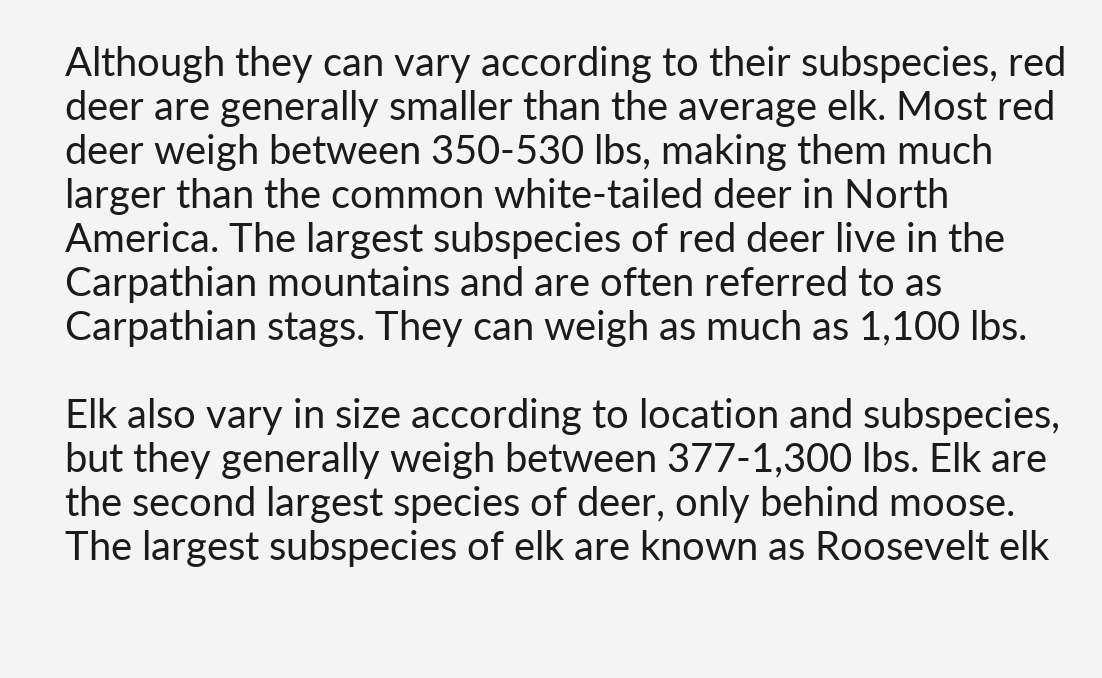Although they can vary according to their subspecies, red deer are generally smaller than the average elk. Most red deer weigh between 350-530 lbs, making them much larger than the common white-tailed deer in North America. The largest subspecies of red deer live in the Carpathian mountains and are often referred to as Carpathian stags. They can weigh as much as 1,100 lbs.

Elk also vary in size according to location and subspecies, but they generally weigh between 377-1,300 lbs. Elk are the second largest species of deer, only behind moose. The largest subspecies of elk are known as Roosevelt elk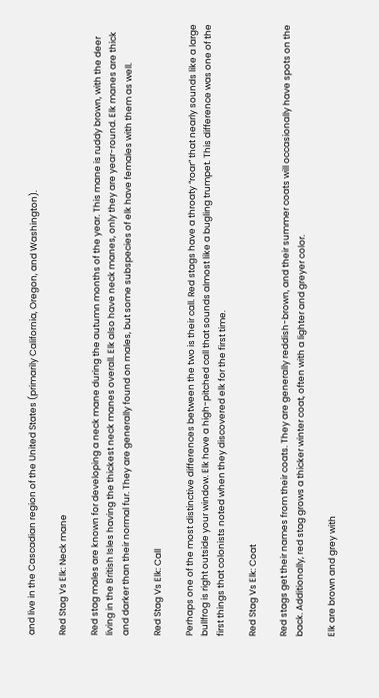and live in the Cascadian region of the United States (primarily California, Oregon, and Washington).

Red Stag Vs Elk: Neck mane

Red stag males are known for developing a neck mane during the autumn months of the year. This mane is ruddy brown, with the deer living in the British Isles having the thickest neck manes overall. Elk also have neck manes, only they are year-round. Elk manes are thick and darker than their normal fur. They are generally found on males, but some subspecies of elk have females with them as well.

Red Stag Vs Elk: Call

Perhaps one of the most distinctive differences between the two is their call. Red stags have a throaty “roar” that nearly sounds like a large bullfrog is right outside your window. Elk have a high-pitched call that sounds almost like a bugling trumpet. This difference was one of the first things that colonists noted when they discovered elk for the first time.

Red Stag Vs Elk: Coat

Red stags get their names from their coats. They are generally reddish-brown, and their summer coats will occasionally have spots on the back. Additionally, red stag grows a thicker winter coat, often with a lighter and greyer color.

Elk are brown and grey with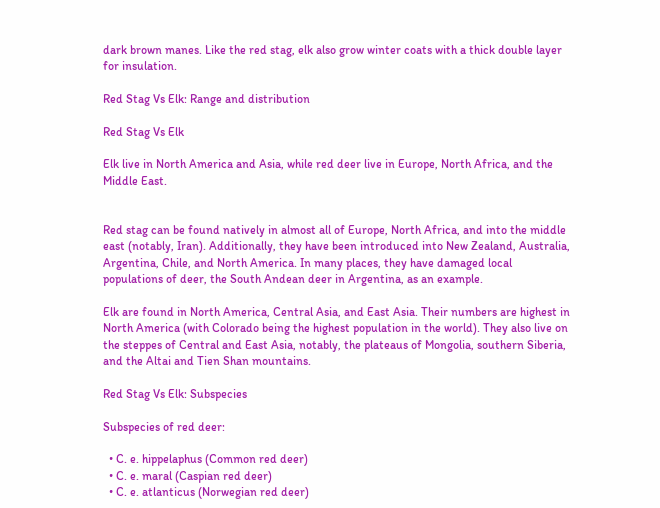dark brown manes. Like the red stag, elk also grow winter coats with a thick double layer for insulation.

Red Stag Vs Elk: Range and distribution

Red Stag Vs Elk

Elk live in North America and Asia, while red deer live in Europe, North Africa, and the Middle East.


Red stag can be found natively in almost all of Europe, North Africa, and into the middle east (notably, Iran). Additionally, they have been introduced into New Zealand, Australia, Argentina, Chile, and North America. In many places, they have damaged local populations of deer, the South Andean deer in Argentina, as an example.

Elk are found in North America, Central Asia, and East Asia. Their numbers are highest in North America (with Colorado being the highest population in the world). They also live on the steppes of Central and East Asia, notably, the plateaus of Mongolia, southern Siberia, and the Altai and Tien Shan mountains.

Red Stag Vs Elk: Subspecies

Subspecies of red deer:

  • C. e. hippelaphus (Common red deer)
  • C. e. maral (Caspian red deer)
  • C. e. atlanticus (Norwegian red deer)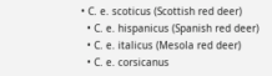• C. e. scoticus (Scottish red deer)
  • C. e. hispanicus (Spanish red deer)
  • C. e. italicus (Mesola red deer)
  • C. e. corsicanus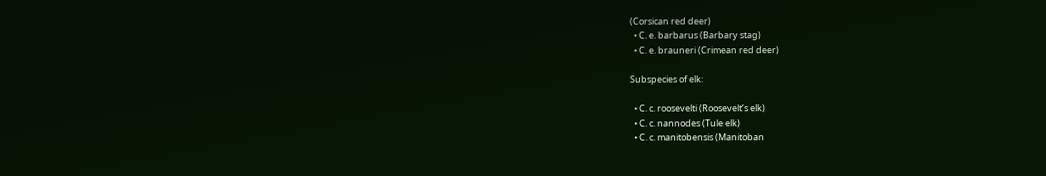(Corsican red deer)
  • C. e. barbarus (Barbary stag)
  • C. e. brauneri (Crimean red deer)

Subspecies of elk:

  • C. c. roosevelti (Roosevelt’s elk)
  • C. c. nannodes (Tule elk)
  • C. c. manitobensis (Manitoban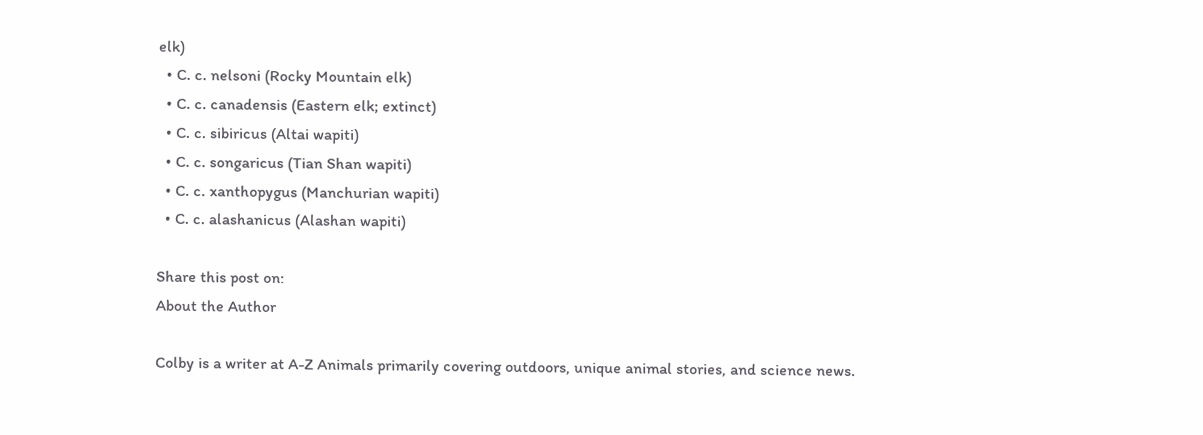elk)
  • C. c. nelsoni (Rocky Mountain elk)
  • C. c. canadensis (Eastern elk; extinct)
  • C. c. sibiricus (Altai wapiti)
  • C. c. songaricus (Tian Shan wapiti)
  • C. c. xanthopygus (Manchurian wapiti)
  • C. c. alashanicus (Alashan wapiti)

Share this post on:
About the Author

Colby is a writer at A-Z Animals primarily covering outdoors, unique animal stories, and science news.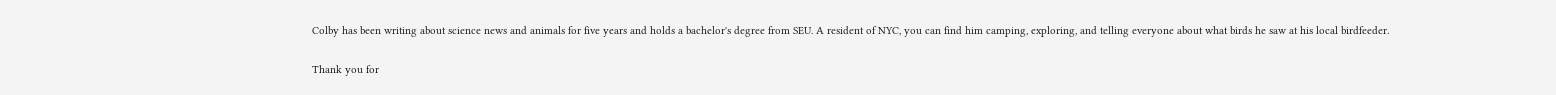Colby has been writing about science news and animals for five years and holds a bachelor's degree from SEU. A resident of NYC, you can find him camping, exploring, and telling everyone about what birds he saw at his local birdfeeder.

Thank you for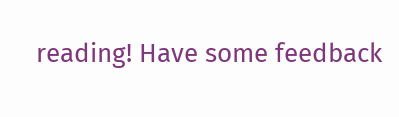reading! Have some feedback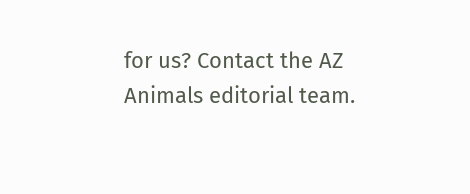for us? Contact the AZ Animals editorial team.